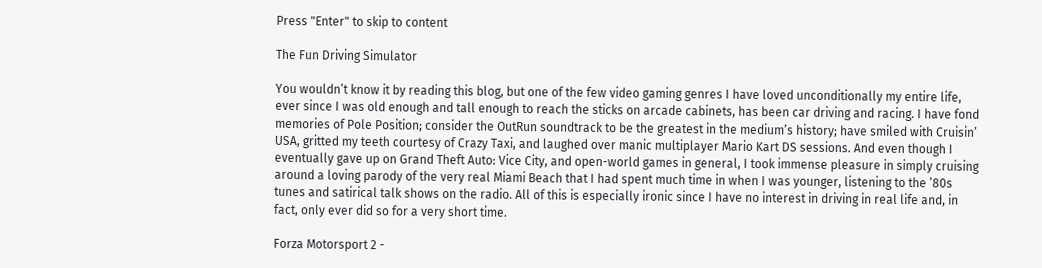Press "Enter" to skip to content

The Fun Driving Simulator

You wouldn’t know it by reading this blog, but one of the few video gaming genres I have loved unconditionally my entire life, ever since I was old enough and tall enough to reach the sticks on arcade cabinets, has been car driving and racing. I have fond memories of Pole Position; consider the OutRun soundtrack to be the greatest in the medium’s history; have smiled with Cruisin’ USA, gritted my teeth courtesy of Crazy Taxi, and laughed over manic multiplayer Mario Kart DS sessions. And even though I eventually gave up on Grand Theft Auto: Vice City, and open-world games in general, I took immense pleasure in simply cruising around a loving parody of the very real Miami Beach that I had spent much time in when I was younger, listening to the ’80s tunes and satirical talk shows on the radio. All of this is especially ironic since I have no interest in driving in real life and, in fact, only ever did so for a very short time.

Forza Motorsport 2 -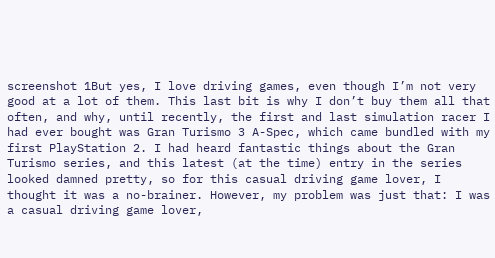screenshot 1But yes, I love driving games, even though I’m not very good at a lot of them. This last bit is why I don’t buy them all that often, and why, until recently, the first and last simulation racer I had ever bought was Gran Turismo 3 A-Spec, which came bundled with my first PlayStation 2. I had heard fantastic things about the Gran Turismo series, and this latest (at the time) entry in the series looked damned pretty, so for this casual driving game lover, I thought it was a no-brainer. However, my problem was just that: I was a casual driving game lover,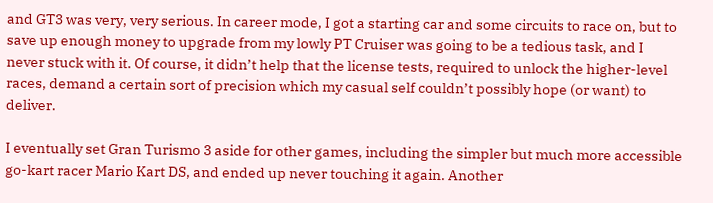and GT3 was very, very serious. In career mode, I got a starting car and some circuits to race on, but to save up enough money to upgrade from my lowly PT Cruiser was going to be a tedious task, and I never stuck with it. Of course, it didn’t help that the license tests, required to unlock the higher-level races, demand a certain sort of precision which my casual self couldn’t possibly hope (or want) to deliver.

I eventually set Gran Turismo 3 aside for other games, including the simpler but much more accessible go-kart racer Mario Kart DS, and ended up never touching it again. Another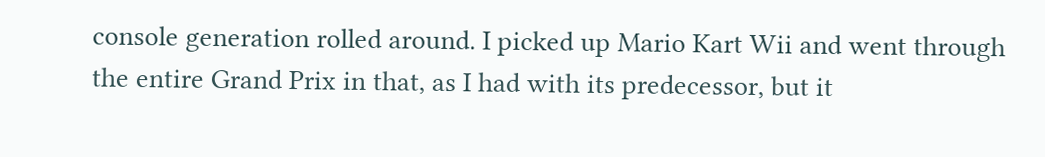console generation rolled around. I picked up Mario Kart Wii and went through the entire Grand Prix in that, as I had with its predecessor, but it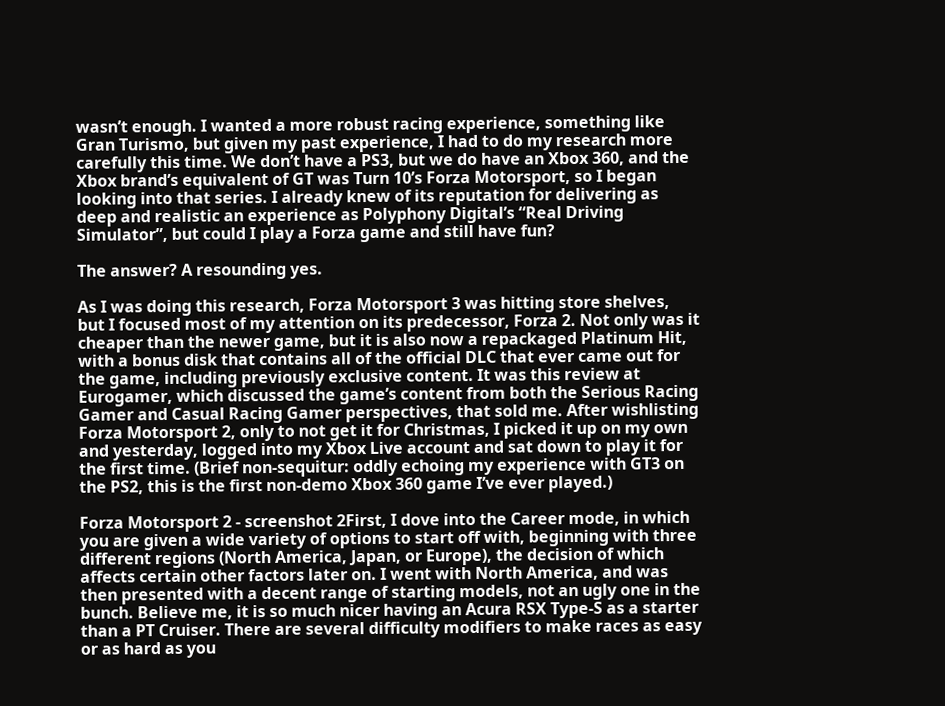wasn’t enough. I wanted a more robust racing experience, something like Gran Turismo, but given my past experience, I had to do my research more carefully this time. We don’t have a PS3, but we do have an Xbox 360, and the Xbox brand’s equivalent of GT was Turn 10’s Forza Motorsport, so I began looking into that series. I already knew of its reputation for delivering as deep and realistic an experience as Polyphony Digital’s “Real Driving Simulator”, but could I play a Forza game and still have fun?

The answer? A resounding yes.

As I was doing this research, Forza Motorsport 3 was hitting store shelves, but I focused most of my attention on its predecessor, Forza 2. Not only was it cheaper than the newer game, but it is also now a repackaged Platinum Hit, with a bonus disk that contains all of the official DLC that ever came out for the game, including previously exclusive content. It was this review at Eurogamer, which discussed the game’s content from both the Serious Racing Gamer and Casual Racing Gamer perspectives, that sold me. After wishlisting Forza Motorsport 2, only to not get it for Christmas, I picked it up on my own and yesterday, logged into my Xbox Live account and sat down to play it for the first time. (Brief non-sequitur: oddly echoing my experience with GT3 on the PS2, this is the first non-demo Xbox 360 game I’ve ever played.)

Forza Motorsport 2 - screenshot 2First, I dove into the Career mode, in which you are given a wide variety of options to start off with, beginning with three different regions (North America, Japan, or Europe), the decision of which affects certain other factors later on. I went with North America, and was then presented with a decent range of starting models, not an ugly one in the bunch. Believe me, it is so much nicer having an Acura RSX Type-S as a starter than a PT Cruiser. There are several difficulty modifiers to make races as easy or as hard as you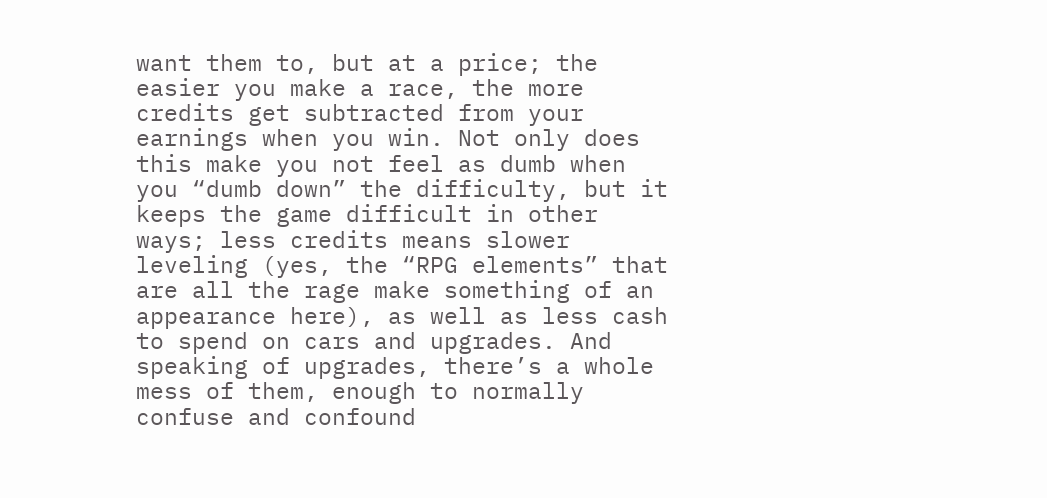want them to, but at a price; the easier you make a race, the more credits get subtracted from your earnings when you win. Not only does this make you not feel as dumb when you “dumb down” the difficulty, but it keeps the game difficult in other ways; less credits means slower leveling (yes, the “RPG elements” that are all the rage make something of an appearance here), as well as less cash to spend on cars and upgrades. And speaking of upgrades, there’s a whole mess of them, enough to normally confuse and confound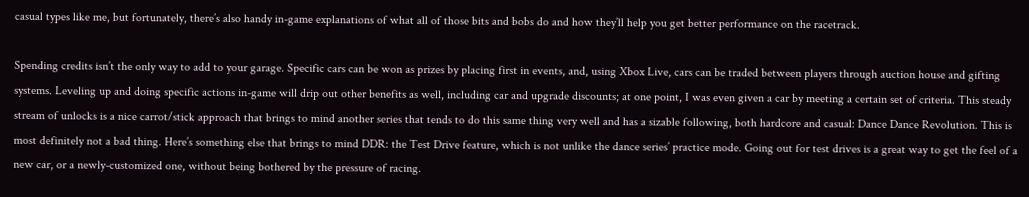casual types like me, but fortunately, there’s also handy in-game explanations of what all of those bits and bobs do and how they’ll help you get better performance on the racetrack.

Spending credits isn’t the only way to add to your garage. Specific cars can be won as prizes by placing first in events, and, using Xbox Live, cars can be traded between players through auction house and gifting systems. Leveling up and doing specific actions in-game will drip out other benefits as well, including car and upgrade discounts; at one point, I was even given a car by meeting a certain set of criteria. This steady stream of unlocks is a nice carrot/stick approach that brings to mind another series that tends to do this same thing very well and has a sizable following, both hardcore and casual: Dance Dance Revolution. This is most definitely not a bad thing. Here’s something else that brings to mind DDR: the Test Drive feature, which is not unlike the dance series’ practice mode. Going out for test drives is a great way to get the feel of a new car, or a newly-customized one, without being bothered by the pressure of racing.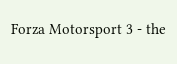Forza Motorsport 3 - the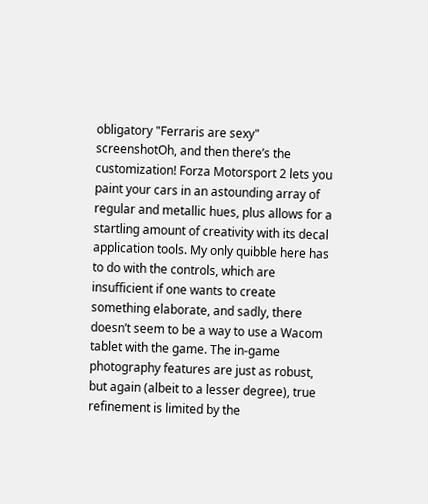obligatory "Ferraris are sexy" screenshotOh, and then there’s the customization! Forza Motorsport 2 lets you paint your cars in an astounding array of regular and metallic hues, plus allows for a startling amount of creativity with its decal application tools. My only quibble here has to do with the controls, which are insufficient if one wants to create something elaborate, and sadly, there doesn’t seem to be a way to use a Wacom tablet with the game. The in-game photography features are just as robust, but again (albeit to a lesser degree), true refinement is limited by the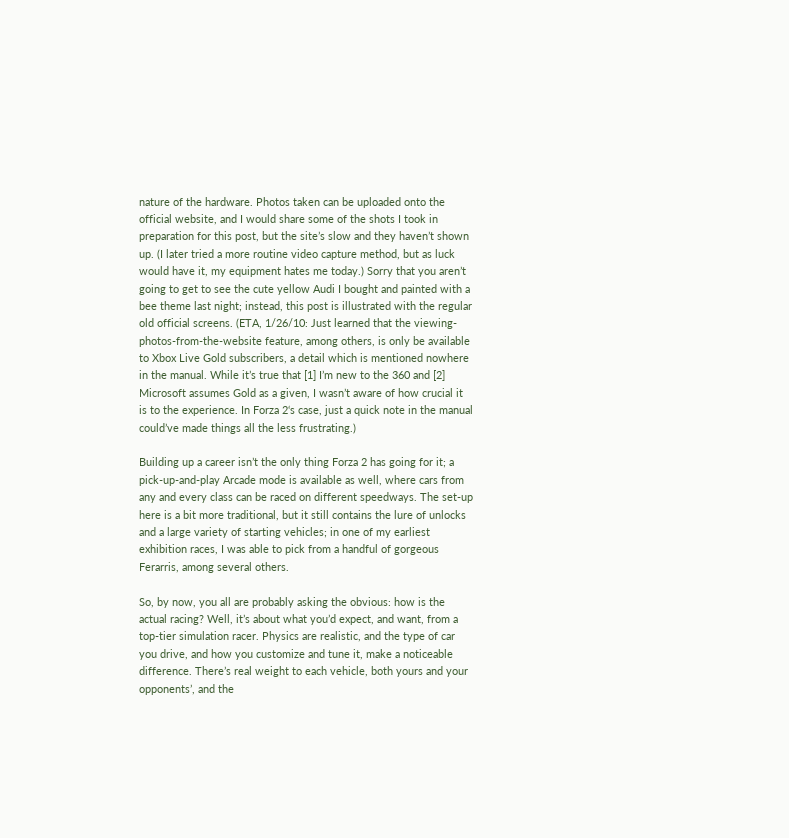nature of the hardware. Photos taken can be uploaded onto the official website, and I would share some of the shots I took in preparation for this post, but the site’s slow and they haven’t shown up. (I later tried a more routine video capture method, but as luck would have it, my equipment hates me today.) Sorry that you aren’t going to get to see the cute yellow Audi I bought and painted with a bee theme last night; instead, this post is illustrated with the regular old official screens. (ETA, 1/26/10: Just learned that the viewing-photos-from-the-website feature, among others, is only be available to Xbox Live Gold subscribers, a detail which is mentioned nowhere in the manual. While it’s true that [1] I’m new to the 360 and [2] Microsoft assumes Gold as a given, I wasn’t aware of how crucial it is to the experience. In Forza 2‘s case, just a quick note in the manual could’ve made things all the less frustrating.)

Building up a career isn’t the only thing Forza 2 has going for it; a pick-up-and-play Arcade mode is available as well, where cars from any and every class can be raced on different speedways. The set-up here is a bit more traditional, but it still contains the lure of unlocks and a large variety of starting vehicles; in one of my earliest exhibition races, I was able to pick from a handful of gorgeous Ferarris, among several others.

So, by now, you all are probably asking the obvious: how is the actual racing? Well, it’s about what you’d expect, and want, from a top-tier simulation racer. Physics are realistic, and the type of car you drive, and how you customize and tune it, make a noticeable difference. There’s real weight to each vehicle, both yours and your opponents’, and the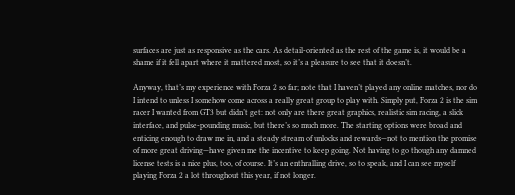surfaces are just as responsive as the cars. As detail-oriented as the rest of the game is, it would be a shame if it fell apart where it mattered most, so it’s a pleasure to see that it doesn’t.

Anyway, that’s my experience with Forza 2 so far; note that I haven’t played any online matches, nor do I intend to unless I somehow come across a really great group to play with. Simply put, Forza 2 is the sim racer I wanted from GT3 but didn’t get: not only are there great graphics, realistic sim racing, a slick interface, and pulse-pounding music, but there’s so much more. The starting options were broad and enticing enough to draw me in, and a steady stream of unlocks and rewards—not to mention the promise of more great driving—have given me the incentive to keep going. Not having to go though any damned license tests is a nice plus, too, of course. It’s an enthralling drive, so to speak, and I can see myself playing Forza 2 a lot throughout this year, if not longer.